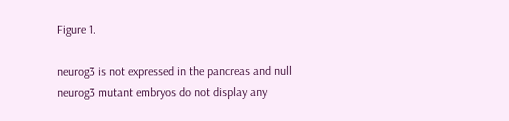Figure 1.

neurog3 is not expressed in the pancreas and null neurog3 mutant embryos do not display any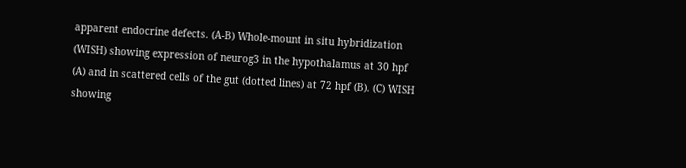apparent endocrine defects. (A-B) Whole-mount in situ hybridization (WISH) showing expression of neurog3 in the hypothalamus at 30 hpf (A) and in scattered cells of the gut (dotted lines) at 72 hpf (B). (C) WISH showing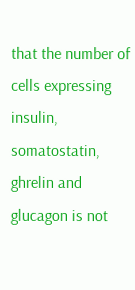that the number of cells expressing insulin, somatostatin, ghrelin and glucagon is not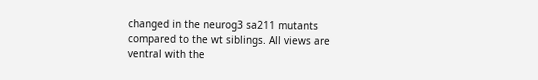changed in the neurog3 sa211 mutants compared to the wt siblings. All views are ventral with the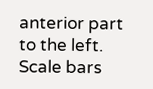anterior part to the left. Scale bars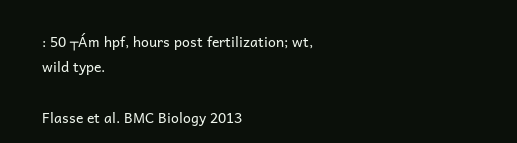: 50 ┬Ám hpf, hours post fertilization; wt, wild type.

Flasse et al. BMC Biology 2013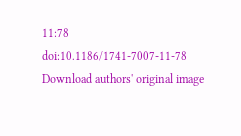11:78   doi:10.1186/1741-7007-11-78
Download authors' original image